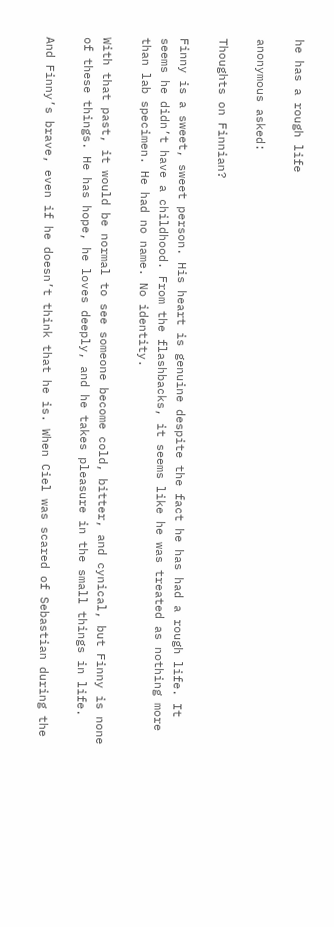he has a rough life

anonymous asked:

Thoughts on Finnian?

Finny is a sweet, sweet person. His heart is genuine despite the fact he has had a rough life. It seems he didn’t have a childhood. From the flashbacks, it seems like he was treated as nothing more than lab specimen. He had no name. No identity.

With that past, it would be normal to see someone become cold, bitter, and cynical, but Finny is none of these things. He has hope, he loves deeply, and he takes pleasure in the small things in life.

And Finny’s brave, even if he doesn’t think that he is. When Ciel was scared of Sebastian during the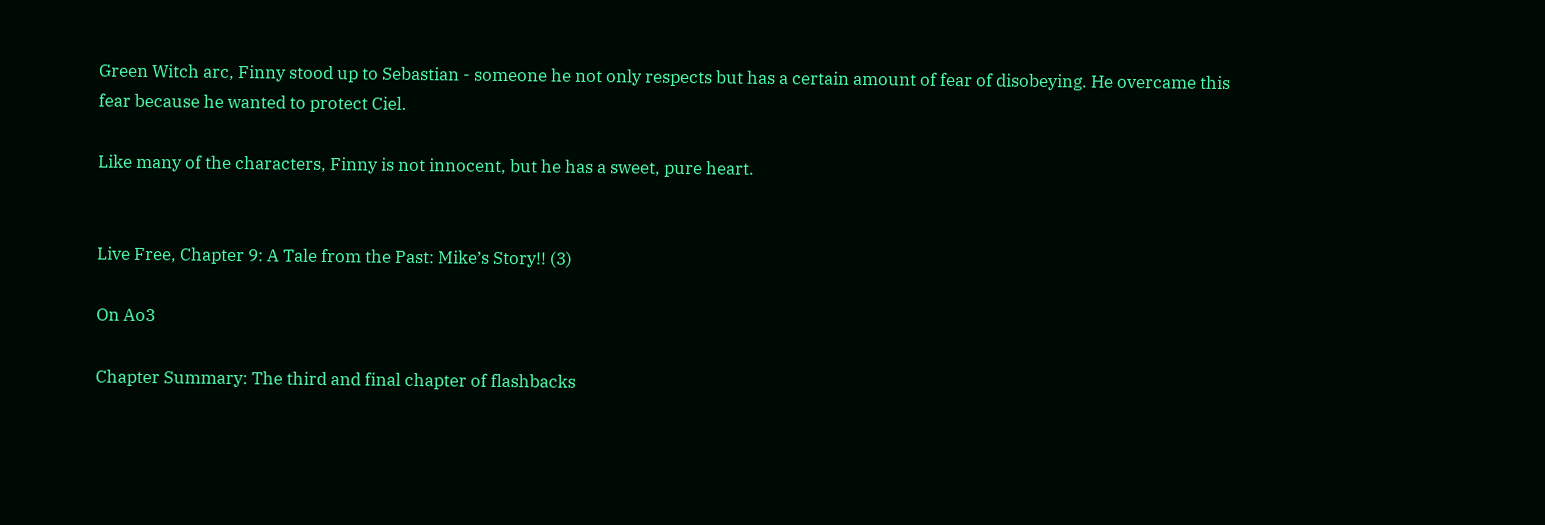Green Witch arc, Finny stood up to Sebastian - someone he not only respects but has a certain amount of fear of disobeying. He overcame this fear because he wanted to protect Ciel.

Like many of the characters, Finny is not innocent, but he has a sweet, pure heart.


Live Free, Chapter 9: A Tale from the Past: Mike’s Story!! (3)

On Ao3

Chapter Summary: The third and final chapter of flashbacks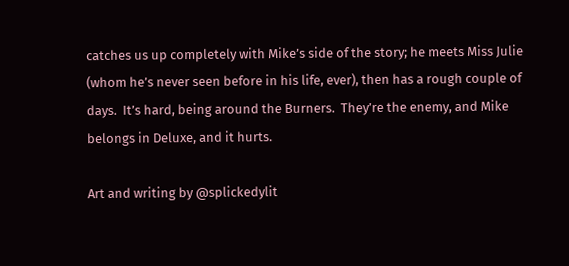catches us up completely with Mike’s side of the story; he meets Miss Julie (whom he’s never seen before in his life, ever), then has a rough couple of days.  It’s hard, being around the Burners.  They’re the enemy, and Mike belongs in Deluxe, and it hurts.

Art and writing by @splickedylit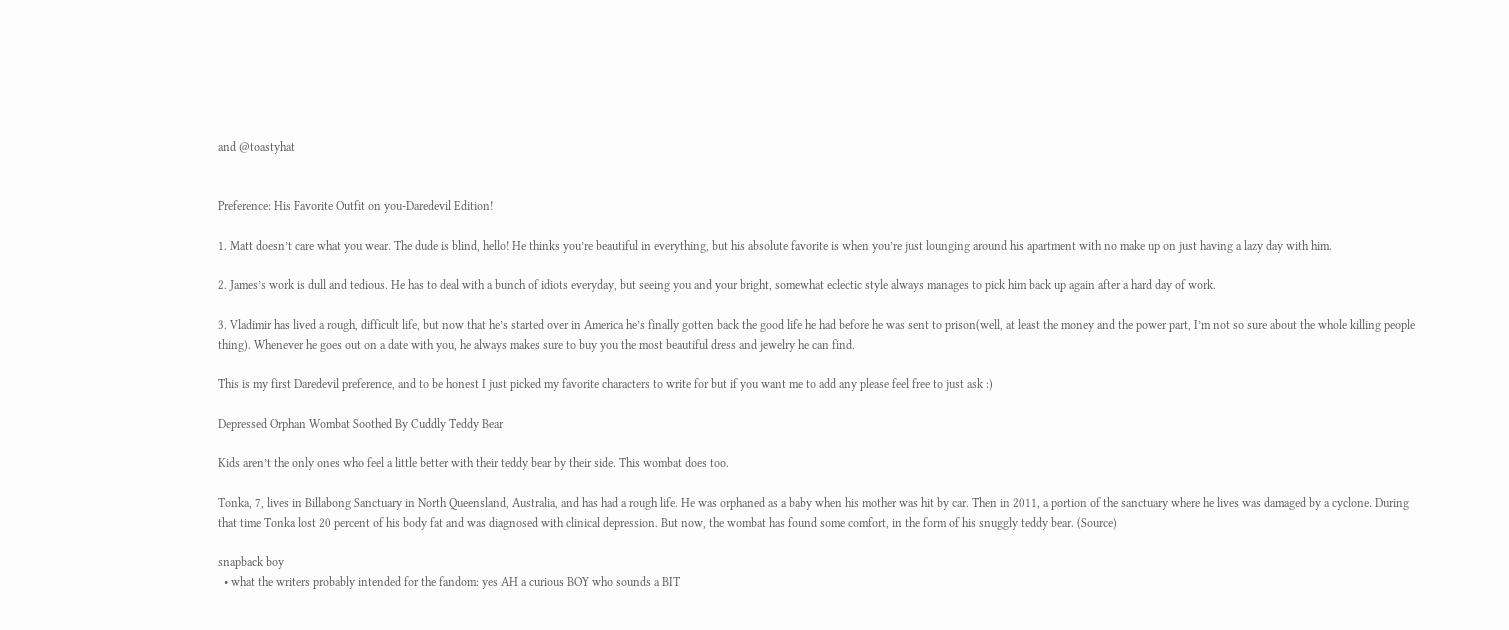and @toastyhat


Preference: His Favorite Outfit on you-Daredevil Edition!

1. Matt doesn’t care what you wear. The dude is blind, hello! He thinks you’re beautiful in everything, but his absolute favorite is when you’re just lounging around his apartment with no make up on just having a lazy day with him.

2. James’s work is dull and tedious. He has to deal with a bunch of idiots everyday, but seeing you and your bright, somewhat eclectic style always manages to pick him back up again after a hard day of work.

3. Vladimir has lived a rough, difficult life, but now that he’s started over in America he’s finally gotten back the good life he had before he was sent to prison(well, at least the money and the power part, I’m not so sure about the whole killing people thing). Whenever he goes out on a date with you, he always makes sure to buy you the most beautiful dress and jewelry he can find.

This is my first Daredevil preference, and to be honest I just picked my favorite characters to write for but if you want me to add any please feel free to just ask :)

Depressed Orphan Wombat Soothed By Cuddly Teddy Bear

Kids aren’t the only ones who feel a little better with their teddy bear by their side. This wombat does too.

Tonka, 7, lives in Billabong Sanctuary in North Queensland, Australia, and has had a rough life. He was orphaned as a baby when his mother was hit by car. Then in 2011, a portion of the sanctuary where he lives was damaged by a cyclone. During that time Tonka lost 20 percent of his body fat and was diagnosed with clinical depression. But now, the wombat has found some comfort, in the form of his snuggly teddy bear. (Source)

snapback boy
  • what the writers probably intended for the fandom: yes AH a curious BOY who sounds a BIT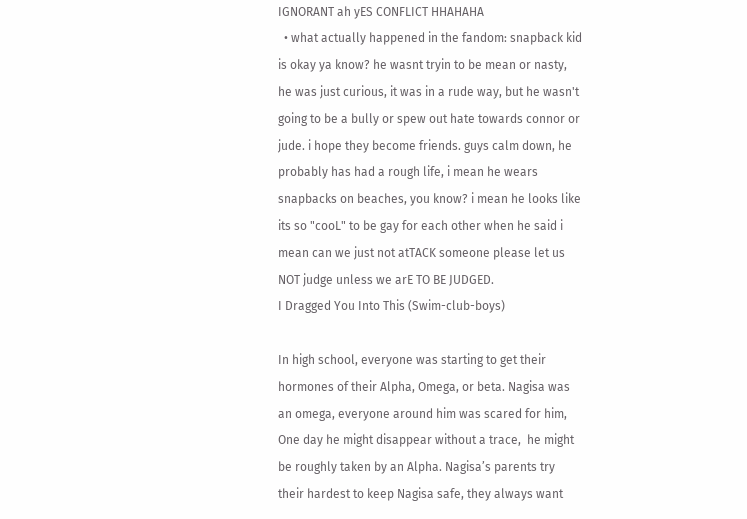IGNORANT ah yES CONFLICT HHAHAHA
  • what actually happened in the fandom: snapback kid is okay ya know? he wasnt tryin to be mean or nasty, he was just curious, it was in a rude way, but he wasn't going to be a bully or spew out hate towards connor or jude. i hope they become friends. guys calm down, he probably has had a rough life, i mean he wears snapbacks on beaches, you know? i mean he looks like its so "cooL" to be gay for each other when he said i mean can we just not atTACK someone please let us NOT judge unless we arE TO BE JUDGED.
I Dragged You Into This (Swim-club-boys)

In high school, everyone was starting to get their hormones of their Alpha, Omega, or beta. Nagisa was an omega, everyone around him was scared for him, One day he might disappear without a trace,  he might be roughly taken by an Alpha. Nagisa’s parents try their hardest to keep Nagisa safe, they always want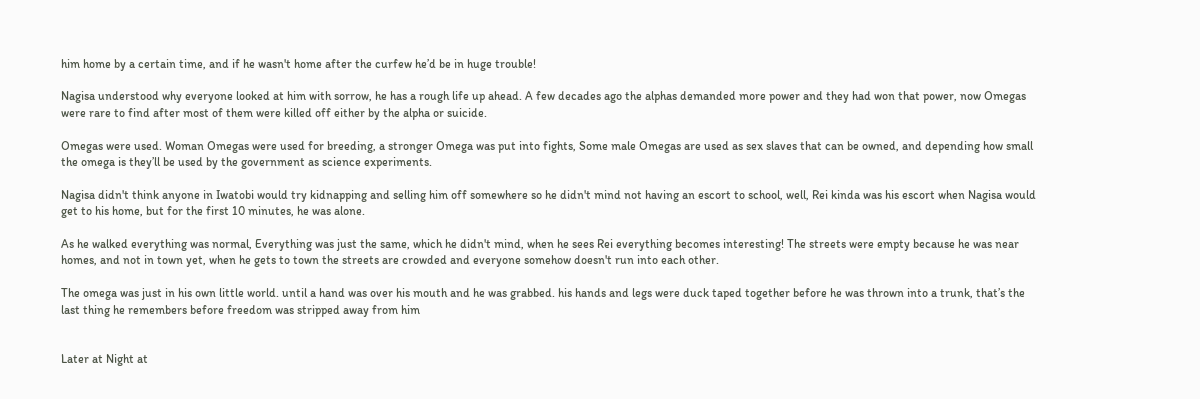him home by a certain time, and if he wasn't home after the curfew he’d be in huge trouble!

Nagisa understood why everyone looked at him with sorrow, he has a rough life up ahead. A few decades ago the alphas demanded more power and they had won that power, now Omegas were rare to find after most of them were killed off either by the alpha or suicide.

Omegas were used. Woman Omegas were used for breeding, a stronger Omega was put into fights, Some male Omegas are used as sex slaves that can be owned, and depending how small the omega is they’ll be used by the government as science experiments.

Nagisa didn't think anyone in Iwatobi would try kidnapping and selling him off somewhere so he didn't mind not having an escort to school, well, Rei kinda was his escort when Nagisa would get to his home, but for the first 10 minutes, he was alone.

As he walked everything was normal, Everything was just the same, which he didn't mind, when he sees Rei everything becomes interesting! The streets were empty because he was near homes, and not in town yet, when he gets to town the streets are crowded and everyone somehow doesn't run into each other.

The omega was just in his own little world. until a hand was over his mouth and he was grabbed. his hands and legs were duck taped together before he was thrown into a trunk, that’s the last thing he remembers before freedom was stripped away from him


Later at Night at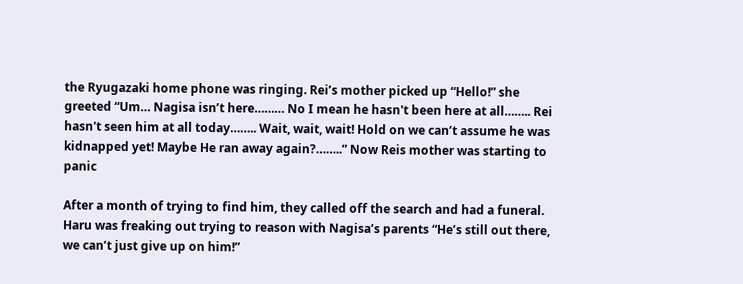the Ryugazaki home phone was ringing. Rei’s mother picked up “Hello!” she greeted “Um… Nagisa isn’t here……… No I mean he hasn't been here at all…….. Rei hasn't seen him at all today…….. Wait, wait, wait! Hold on we can’t assume he was kidnapped yet! Maybe He ran away again?……..” Now Reis mother was starting to panic

After a month of trying to find him, they called off the search and had a funeral. Haru was freaking out trying to reason with Nagisa’s parents “He’s still out there, we can’t just give up on him!”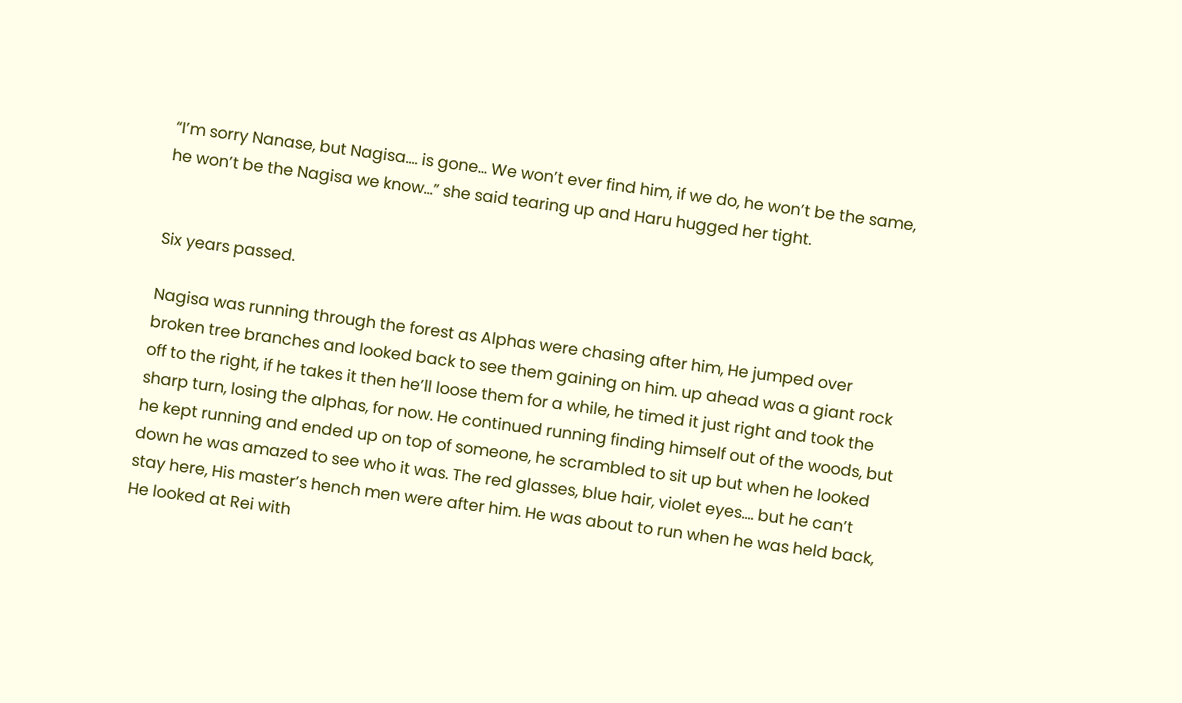“I’m sorry Nanase, but Nagisa…. is gone… We won’t ever find him, if we do, he won’t be the same, he won’t be the Nagisa we know…” she said tearing up and Haru hugged her tight.


Six years passed.

Nagisa was running through the forest as Alphas were chasing after him, He jumped over broken tree branches and looked back to see them gaining on him. up ahead was a giant rock off to the right, if he takes it then he’ll loose them for a while, he timed it just right and took the sharp turn, losing the alphas, for now. He continued running finding himself out of the woods, but he kept running and ended up on top of someone, he scrambled to sit up but when he looked down he was amazed to see who it was. The red glasses, blue hair, violet eyes…. but he can’t stay here, His master’s hench men were after him. He was about to run when he was held back, He looked at Rei with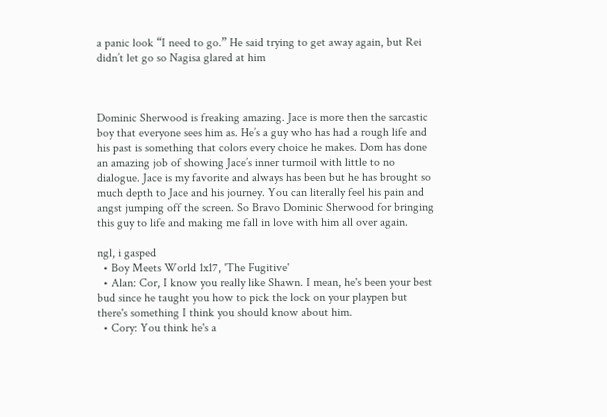a panic look “I need to go.” He said trying to get away again, but Rei didn’t let go so Nagisa glared at him



Dominic Sherwood is freaking amazing. Jace is more then the sarcastic boy that everyone sees him as. He’s a guy who has had a rough life and his past is something that colors every choice he makes. Dom has done an amazing job of showing Jace’s inner turmoil with little to no dialogue. Jace is my favorite and always has been but he has brought so much depth to Jace and his journey. You can literally feel his pain and angst jumping off the screen. So Bravo Dominic Sherwood for bringing this guy to life and making me fall in love with him all over again.

ngl, i gasped
  • Boy Meets World 1x17, 'The Fugitive'
  • Alan: Cor, I know you really like Shawn. I mean, he's been your best bud since he taught you how to pick the lock on your playpen but there's something I think you should know about him.
  • Cory: You think he's a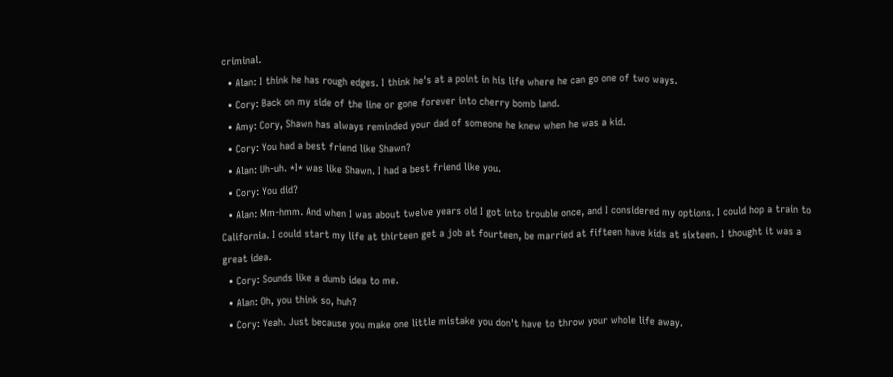criminal.
  • Alan: I think he has rough edges. I think he's at a point in his life where he can go one of two ways.
  • Cory: Back on my side of the line or gone forever into cherry bomb land.
  • Amy: Cory, Shawn has always reminded your dad of someone he knew when he was a kid.
  • Cory: You had a best friend like Shawn?
  • Alan: Uh-uh. *I* was like Shawn. I had a best friend like you.
  • Cory: You did?
  • Alan: Mm-hmm. And when I was about twelve years old I got into trouble once, and I considered my options. I could hop a train to California. I could start my life at thirteen get a job at fourteen, be married at fifteen have kids at sixteen. I thought it was a great idea.
  • Cory: Sounds like a dumb idea to me.
  • Alan: Oh, you think so, huh?
  • Cory: Yeah. Just because you make one little mistake you don't have to throw your whole life away.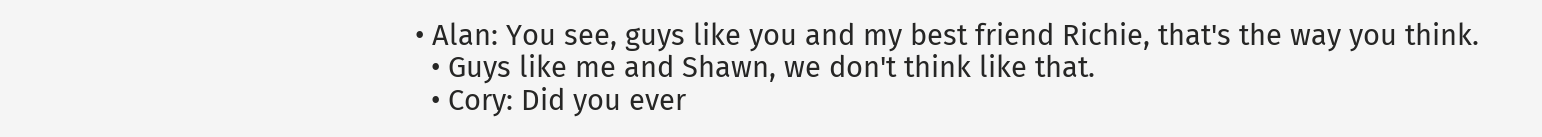• Alan: You see, guys like you and my best friend Richie, that's the way you think.
  • Guys like me and Shawn, we don't think like that.
  • Cory: Did you ever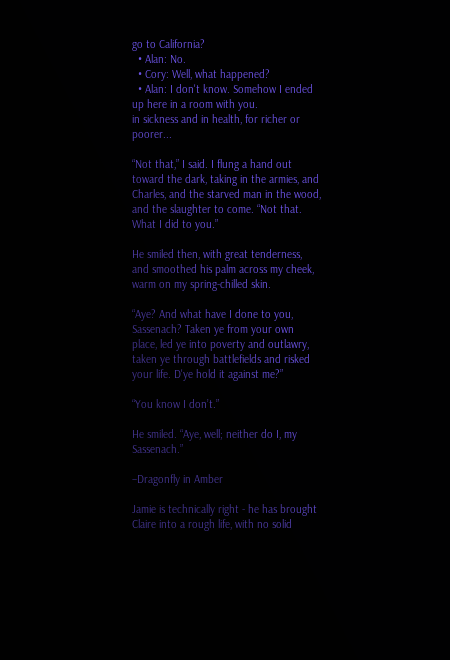go to California?
  • Alan: No.
  • Cory: Well, what happened?
  • Alan: I don't know. Somehow I ended up here in a room with you.
in sickness and in health, for richer or poorer...

“Not that,” I said. I flung a hand out toward the dark, taking in the armies, and Charles, and the starved man in the wood, and the slaughter to come. “Not that. What I did to you.”

He smiled then, with great tenderness, and smoothed his palm across my cheek, warm on my spring-chilled skin.

“Aye? And what have I done to you, Sassenach? Taken ye from your own place, led ye into poverty and outlawry, taken ye through battlefields and risked your life. D'ye hold it against me?”

“You know I don’t.”

He smiled. “Aye, well; neither do I, my Sassenach.”

–Dragonfly in Amber

Jamie is technically right - he has brought Claire into a rough life, with no solid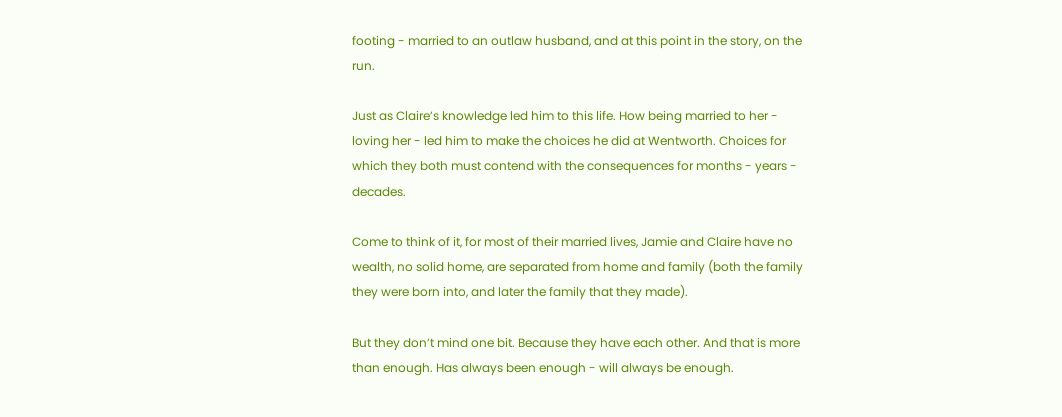footing - married to an outlaw husband, and at this point in the story, on the run.

Just as Claire’s knowledge led him to this life. How being married to her - loving her - led him to make the choices he did at Wentworth. Choices for which they both must contend with the consequences for months - years - decades.

Come to think of it, for most of their married lives, Jamie and Claire have no wealth, no solid home, are separated from home and family (both the family they were born into, and later the family that they made).

But they don’t mind one bit. Because they have each other. And that is more than enough. Has always been enough - will always be enough.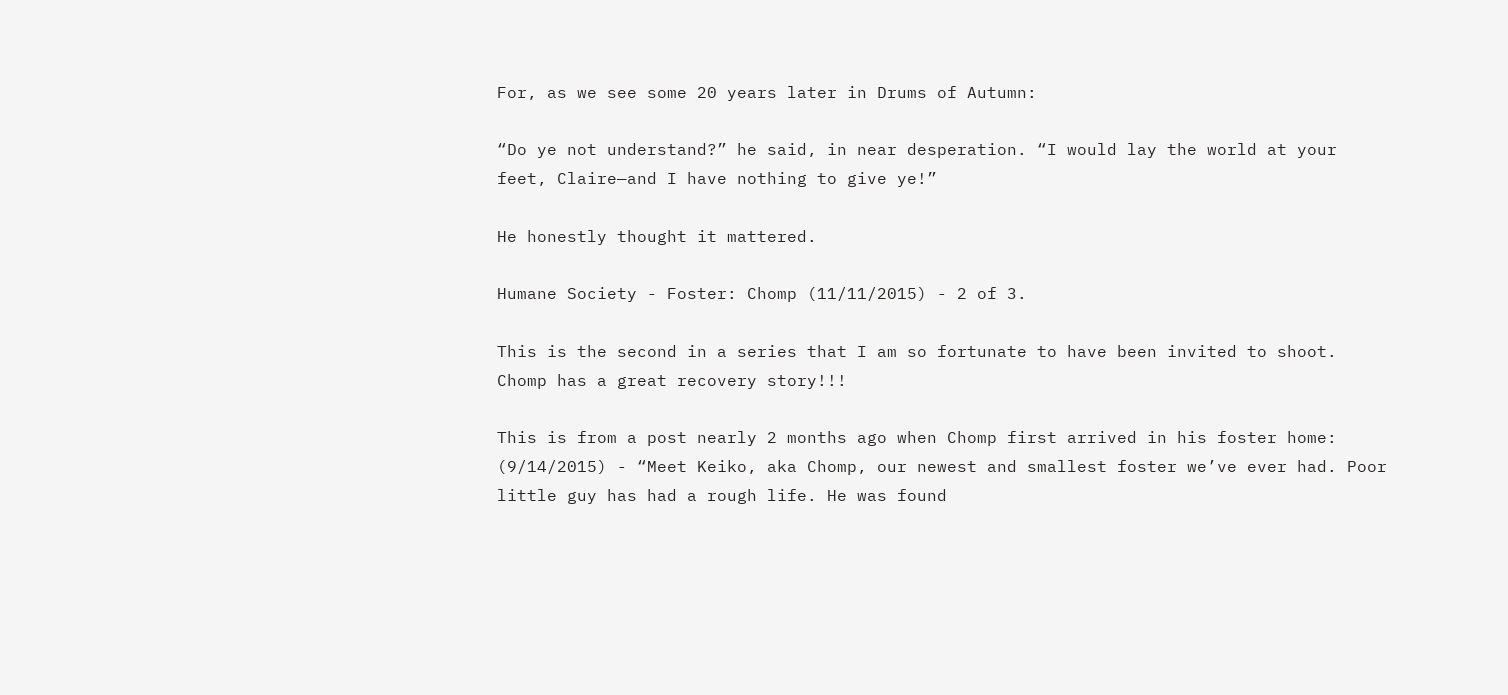For, as we see some 20 years later in Drums of Autumn:

“Do ye not understand?” he said, in near desperation. “I would lay the world at your feet, Claire—and I have nothing to give ye!”

He honestly thought it mattered.

Humane Society - Foster: Chomp (11/11/2015) - 2 of 3.

This is the second in a series that I am so fortunate to have been invited to shoot.  Chomp has a great recovery story!!!

This is from a post nearly 2 months ago when Chomp first arrived in his foster home: (9/14/2015) - “Meet Keiko, aka Chomp, our newest and smallest foster we’ve ever had. Poor little guy has had a rough life. He was found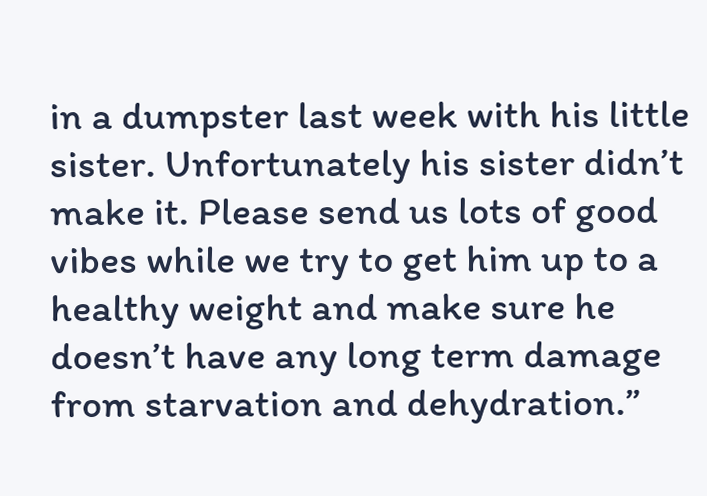in a dumpster last week with his little sister. Unfortunately his sister didn’t make it. Please send us lots of good vibes while we try to get him up to a healthy weight and make sure he doesn’t have any long term damage from starvation and dehydration.”